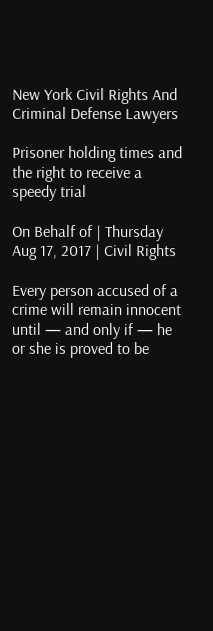New York Civil Rights And Criminal Defense Lawyers

Prisoner holding times and the right to receive a speedy trial

On Behalf of | Thursday Aug 17, 2017 | Civil Rights

Every person accused of a crime will remain innocent until — and only if — he or she is proved to be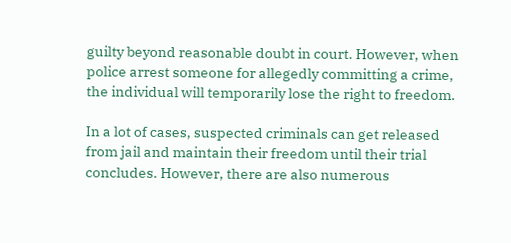guilty beyond reasonable doubt in court. However, when police arrest someone for allegedly committing a crime, the individual will temporarily lose the right to freedom.

In a lot of cases, suspected criminals can get released from jail and maintain their freedom until their trial concludes. However, there are also numerous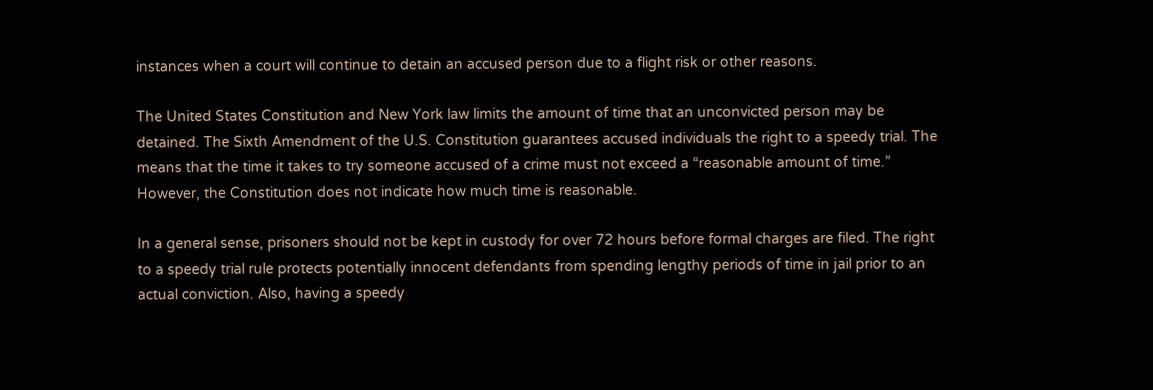instances when a court will continue to detain an accused person due to a flight risk or other reasons.

The United States Constitution and New York law limits the amount of time that an unconvicted person may be detained. The Sixth Amendment of the U.S. Constitution guarantees accused individuals the right to a speedy trial. The means that the time it takes to try someone accused of a crime must not exceed a “reasonable amount of time.” However, the Constitution does not indicate how much time is reasonable.

In a general sense, prisoners should not be kept in custody for over 72 hours before formal charges are filed. The right to a speedy trial rule protects potentially innocent defendants from spending lengthy periods of time in jail prior to an actual conviction. Also, having a speedy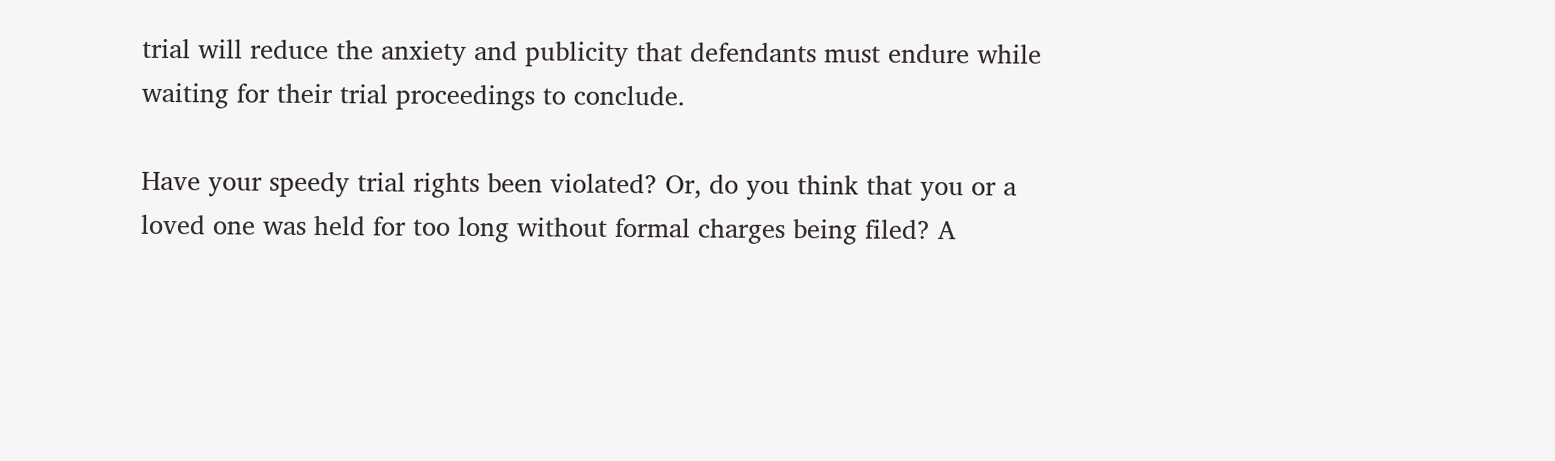trial will reduce the anxiety and publicity that defendants must endure while waiting for their trial proceedings to conclude.

Have your speedy trial rights been violated? Or, do you think that you or a loved one was held for too long without formal charges being filed? A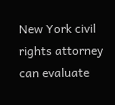New York civil rights attorney can evaluate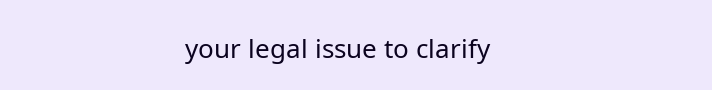your legal issue to clarify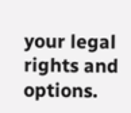your legal rights and options.